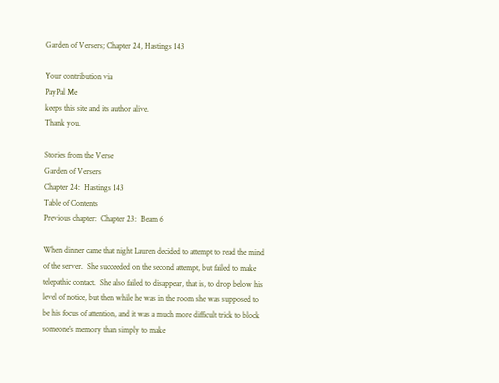Garden of Versers; Chapter 24, Hastings 143

Your contribution via
PayPal Me
keeps this site and its author alive.
Thank you.

Stories from the Verse
Garden of Versers
Chapter 24:  Hastings 143
Table of Contents
Previous chapter:  Chapter 23:  Beam 6

When dinner came that night Lauren decided to attempt to read the mind of the server.  She succeeded on the second attempt, but failed to make telepathic contact.  She also failed to disappear, that is, to drop below his level of notice, but then while he was in the room she was supposed to be his focus of attention, and it was a much more difficult trick to block someone’s memory than simply to make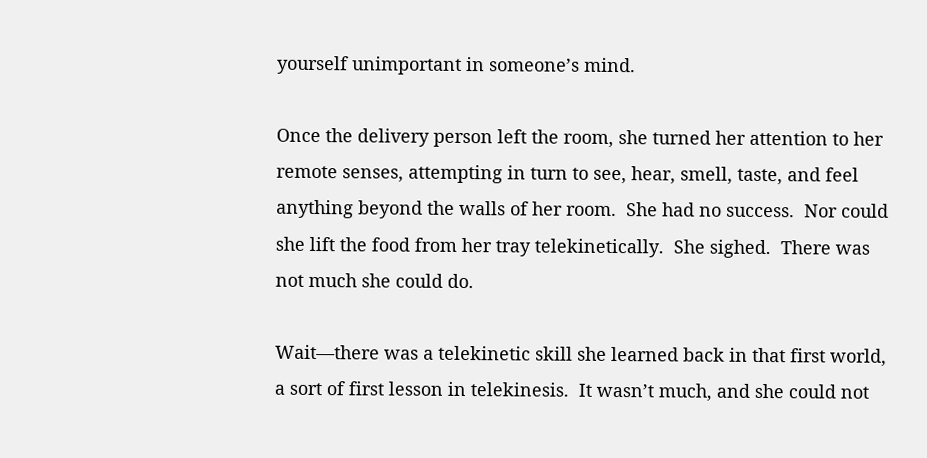yourself unimportant in someone’s mind.

Once the delivery person left the room, she turned her attention to her remote senses, attempting in turn to see, hear, smell, taste, and feel anything beyond the walls of her room.  She had no success.  Nor could she lift the food from her tray telekinetically.  She sighed.  There was not much she could do.

Wait—there was a telekinetic skill she learned back in that first world, a sort of first lesson in telekinesis.  It wasn’t much, and she could not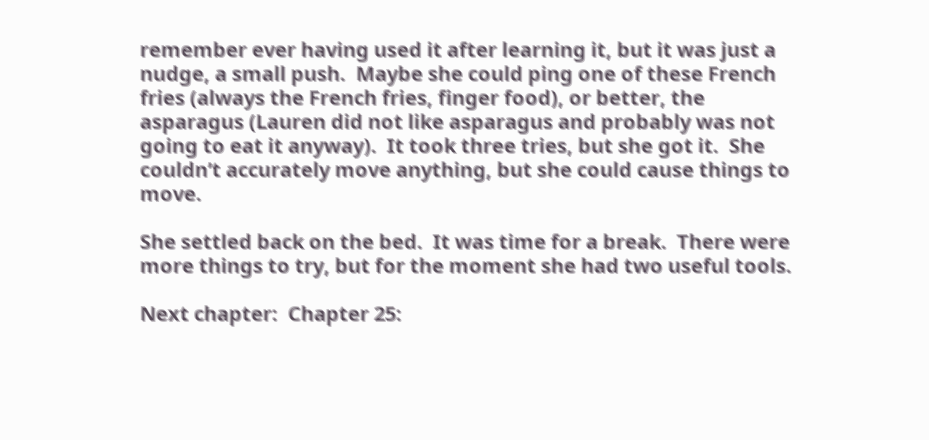remember ever having used it after learning it, but it was just a nudge, a small push.  Maybe she could ping one of these French fries (always the French fries, finger food), or better, the asparagus (Lauren did not like asparagus and probably was not going to eat it anyway).  It took three tries, but she got it.  She couldn’t accurately move anything, but she could cause things to move.

She settled back on the bed.  It was time for a break.  There were more things to try, but for the moment she had two useful tools.

Next chapter:  Chapter 25: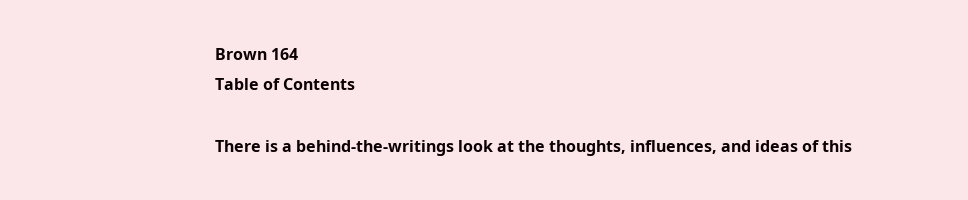Brown 164
Table of Contents

There is a behind-the-writings look at the thoughts, influences, and ideas of this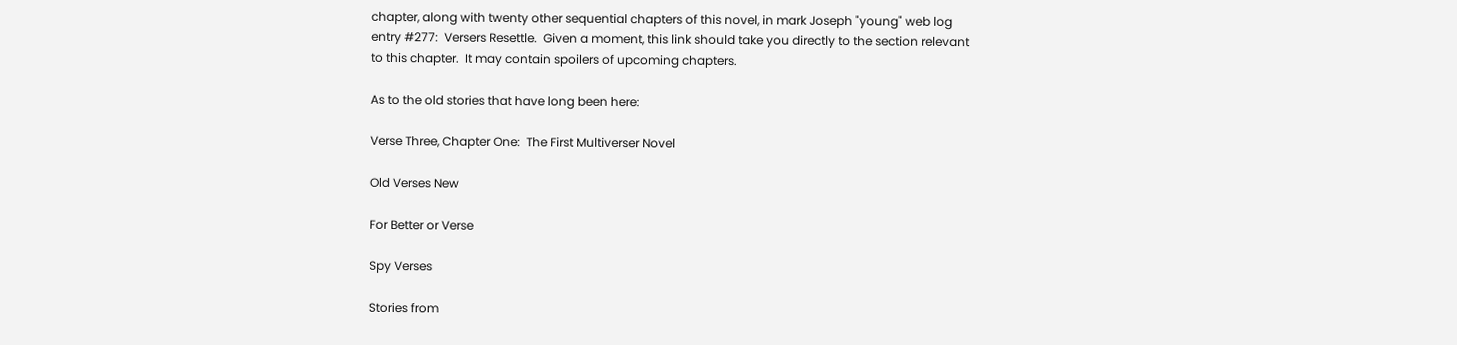chapter, along with twenty other sequential chapters of this novel, in mark Joseph "young" web log entry #277:  Versers Resettle.  Given a moment, this link should take you directly to the section relevant to this chapter.  It may contain spoilers of upcoming chapters.

As to the old stories that have long been here:

Verse Three, Chapter One:  The First Multiverser Novel

Old Verses New

For Better or Verse

Spy Verses

Stories from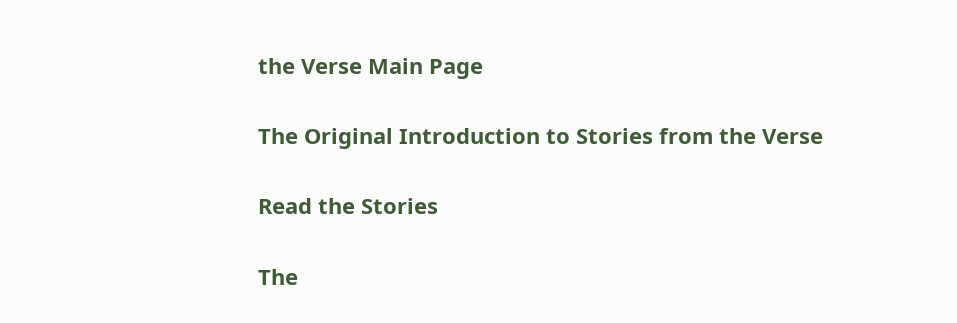the Verse Main Page

The Original Introduction to Stories from the Verse

Read the Stories

The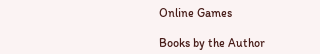Online Games

Books by the Author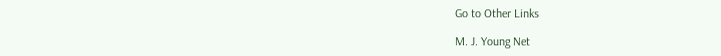Go to Other Links

M. J. Young Net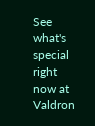See what's special right now at Valdron